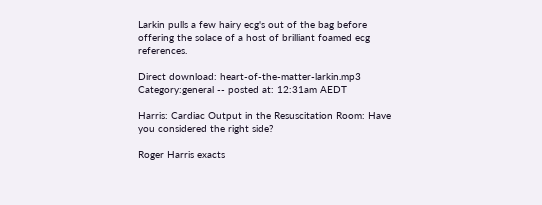Larkin pulls a few hairy ecg's out of the bag before offering the solace of a host of brilliant foamed ecg references.

Direct download: heart-of-the-matter-larkin.mp3
Category:general -- posted at: 12:31am AEDT

Harris: Cardiac Output in the Resuscitation Room: Have you considered the right side?

Roger Harris exacts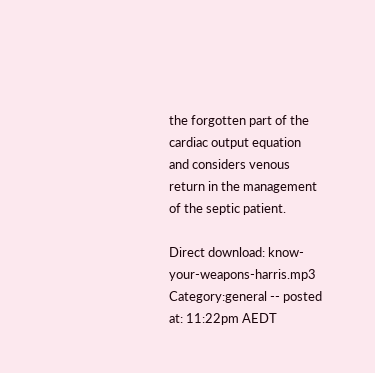the forgotten part of the cardiac output equation and considers venous return in the management of the septic patient.

Direct download: know-your-weapons-harris.mp3
Category:general -- posted at: 11:22pm AEDT